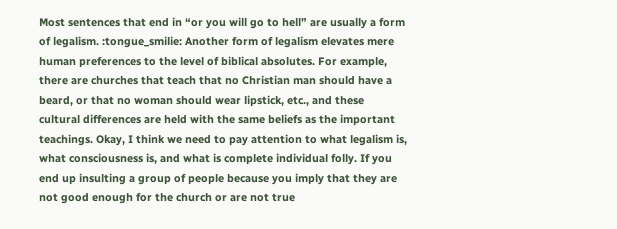Most sentences that end in “or you will go to hell” are usually a form of legalism. :tongue_smilie: Another form of legalism elevates mere human preferences to the level of biblical absolutes. For example, there are churches that teach that no Christian man should have a beard, or that no woman should wear lipstick, etc., and these cultural differences are held with the same beliefs as the important teachings. Okay, I think we need to pay attention to what legalism is, what consciousness is, and what is complete individual folly. If you end up insulting a group of people because you imply that they are not good enough for the church or are not true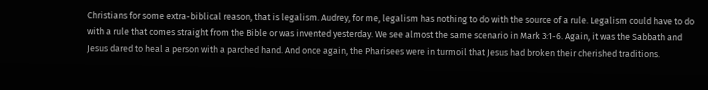Christians for some extra-biblical reason, that is legalism. Audrey, for me, legalism has nothing to do with the source of a rule. Legalism could have to do with a rule that comes straight from the Bible or was invented yesterday. We see almost the same scenario in Mark 3:1-6. Again, it was the Sabbath and Jesus dared to heal a person with a parched hand. And once again, the Pharisees were in turmoil that Jesus had broken their cherished traditions.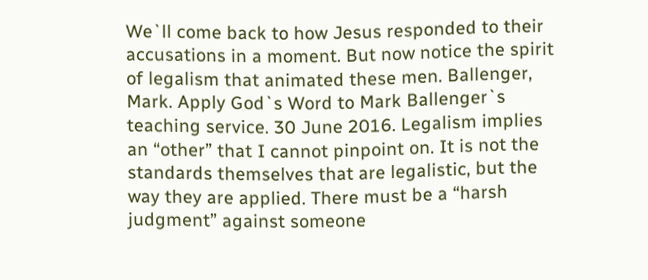We`ll come back to how Jesus responded to their accusations in a moment. But now notice the spirit of legalism that animated these men. Ballenger, Mark. Apply God`s Word to Mark Ballenger`s teaching service. 30 June 2016. Legalism implies an “other” that I cannot pinpoint on. It is not the standards themselves that are legalistic, but the way they are applied. There must be a “harsh judgment” against someone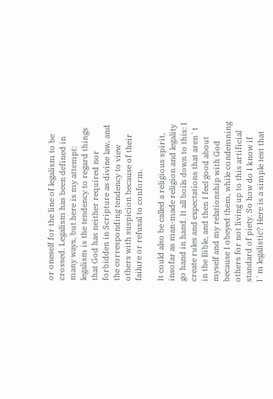or oneself for the line of legalism to be crossed. Legalism has been defined in many ways, but here is my attempt: legalism is the tendency to regard things that God has neither required nor forbidden in Scripture as divine law, and the corresponding tendency to view others with suspicion because of their failure or refusal to conform.

It could also be called a religious spirit, insofar as man-made religion and legality go hand in hand. It all boils down to this: I create rules and expectations that aren`t in the Bible, and then I feel good about myself and my relationship with God because I obeyed them, while condemning others for not living up to this artificial standard of piety. So how do I know if I`m legalistic? Here is a simple test that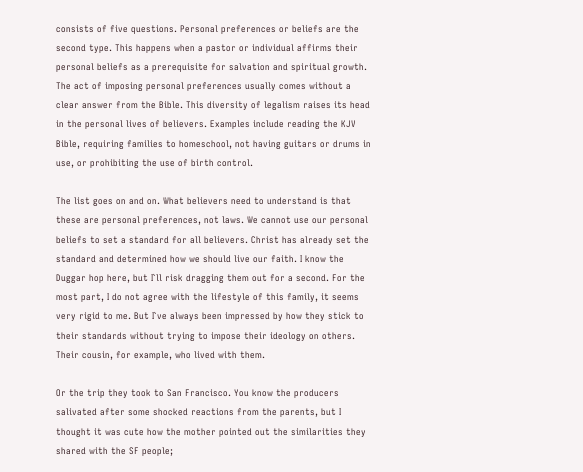consists of five questions. Personal preferences or beliefs are the second type. This happens when a pastor or individual affirms their personal beliefs as a prerequisite for salvation and spiritual growth. The act of imposing personal preferences usually comes without a clear answer from the Bible. This diversity of legalism raises its head in the personal lives of believers. Examples include reading the KJV Bible, requiring families to homeschool, not having guitars or drums in use, or prohibiting the use of birth control.

The list goes on and on. What believers need to understand is that these are personal preferences, not laws. We cannot use our personal beliefs to set a standard for all believers. Christ has already set the standard and determined how we should live our faith. I know the Duggar hop here, but I`ll risk dragging them out for a second. For the most part, I do not agree with the lifestyle of this family, it seems very rigid to me. But I`ve always been impressed by how they stick to their standards without trying to impose their ideology on others. Their cousin, for example, who lived with them.

Or the trip they took to San Francisco. You know the producers salivated after some shocked reactions from the parents, but I thought it was cute how the mother pointed out the similarities they shared with the SF people;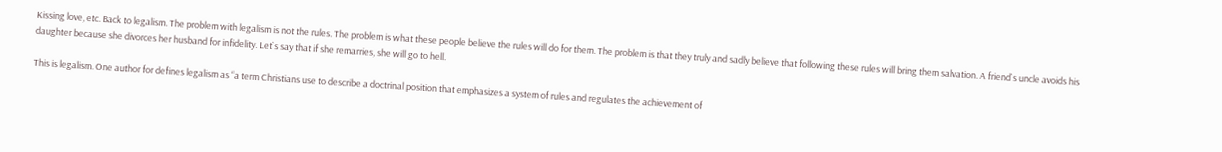Kissing love, etc. Back to legalism. The problem with legalism is not the rules. The problem is what these people believe the rules will do for them. The problem is that they truly and sadly believe that following these rules will bring them salvation. A friend`s uncle avoids his daughter because she divorces her husband for infidelity. Let`s say that if she remarries, she will go to hell.

This is legalism. One author for defines legalism as “a term Christians use to describe a doctrinal position that emphasizes a system of rules and regulates the achievement of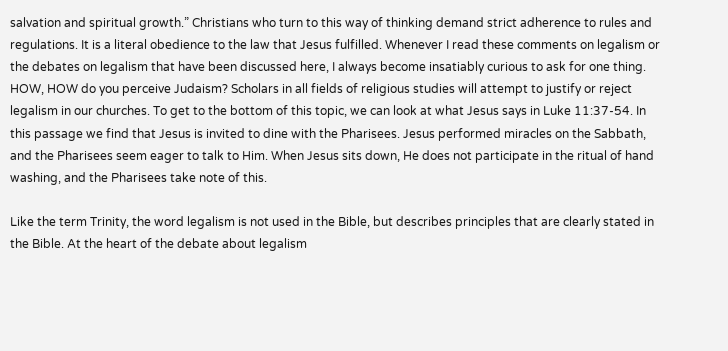salvation and spiritual growth.” Christians who turn to this way of thinking demand strict adherence to rules and regulations. It is a literal obedience to the law that Jesus fulfilled. Whenever I read these comments on legalism or the debates on legalism that have been discussed here, I always become insatiably curious to ask for one thing. HOW, HOW do you perceive Judaism? Scholars in all fields of religious studies will attempt to justify or reject legalism in our churches. To get to the bottom of this topic, we can look at what Jesus says in Luke 11:37-54. In this passage we find that Jesus is invited to dine with the Pharisees. Jesus performed miracles on the Sabbath, and the Pharisees seem eager to talk to Him. When Jesus sits down, He does not participate in the ritual of hand washing, and the Pharisees take note of this.

Like the term Trinity, the word legalism is not used in the Bible, but describes principles that are clearly stated in the Bible. At the heart of the debate about legalism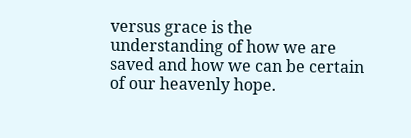versus grace is the understanding of how we are saved and how we can be certain of our heavenly hope.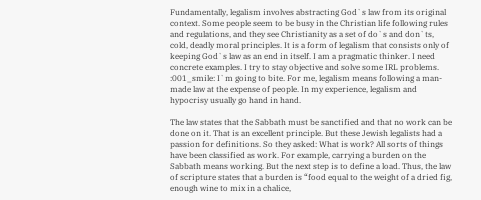Fundamentally, legalism involves abstracting God`s law from its original context. Some people seem to be busy in the Christian life following rules and regulations, and they see Christianity as a set of do`s and don`ts, cold, deadly moral principles. It is a form of legalism that consists only of keeping God`s law as an end in itself. I am a pragmatic thinker. I need concrete examples. I try to stay objective and solve some IRL problems. :001_smile: I`m going to bite. For me, legalism means following a man-made law at the expense of people. In my experience, legalism and hypocrisy usually go hand in hand.

The law states that the Sabbath must be sanctified and that no work can be done on it. That is an excellent principle. But these Jewish legalists had a passion for definitions. So they asked: What is work? All sorts of things have been classified as work. For example, carrying a burden on the Sabbath means working. But the next step is to define a load. Thus, the law of scripture states that a burden is “food equal to the weight of a dried fig, enough wine to mix in a chalice,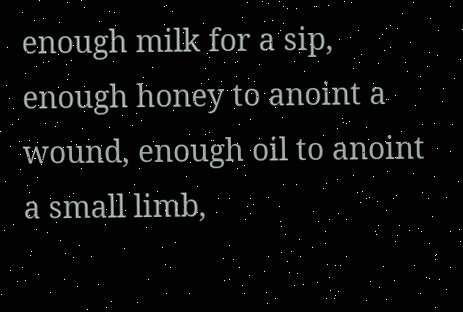enough milk for a sip, enough honey to anoint a wound, enough oil to anoint a small limb,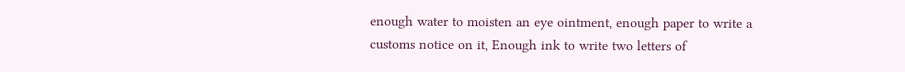enough water to moisten an eye ointment, enough paper to write a customs notice on it, Enough ink to write two letters of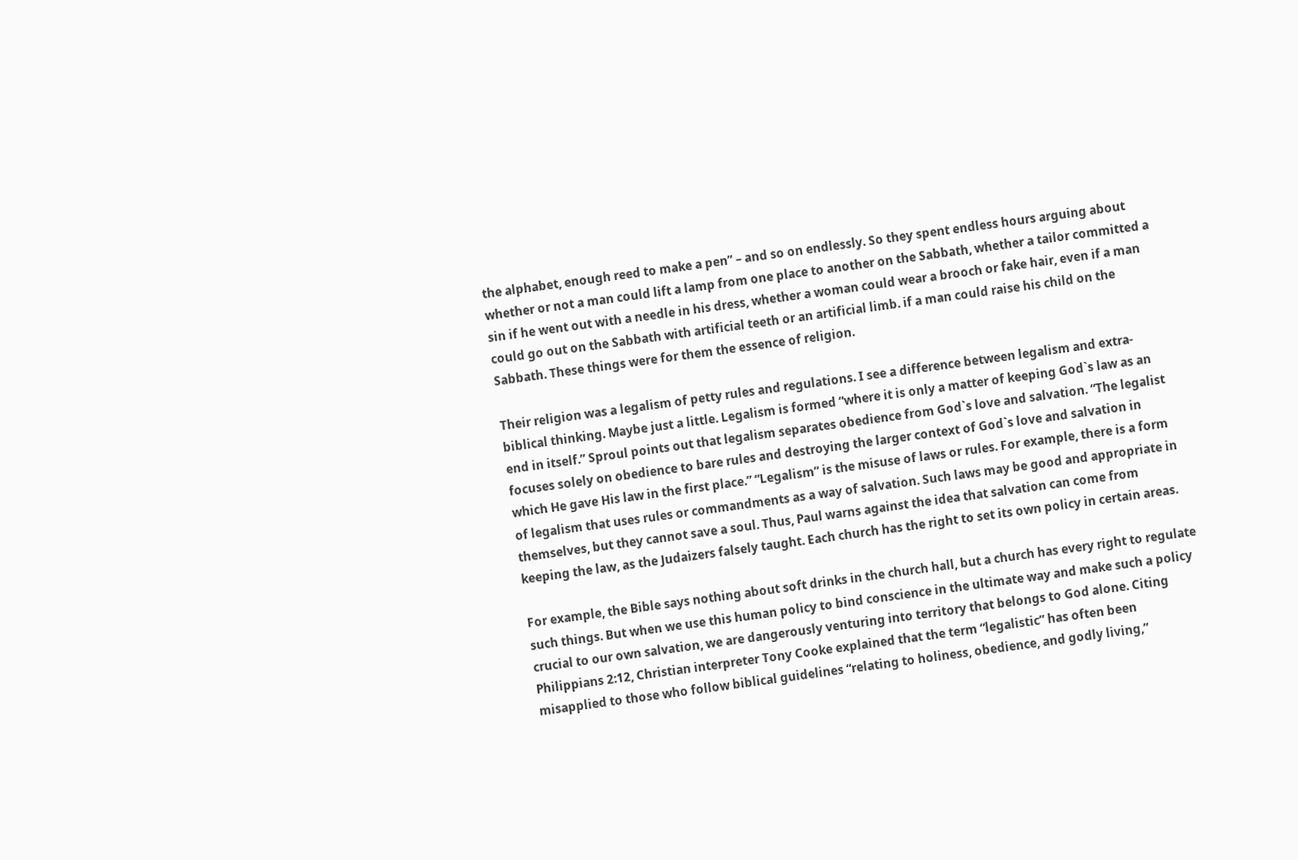the alphabet, enough reed to make a pen” – and so on endlessly. So they spent endless hours arguing about whether or not a man could lift a lamp from one place to another on the Sabbath, whether a tailor committed a sin if he went out with a needle in his dress, whether a woman could wear a brooch or fake hair, even if a man could go out on the Sabbath with artificial teeth or an artificial limb. if a man could raise his child on the Sabbath. These things were for them the essence of religion.

Their religion was a legalism of petty rules and regulations. I see a difference between legalism and extra-biblical thinking. Maybe just a little. Legalism is formed “where it is only a matter of keeping God`s law as an end in itself.” Sproul points out that legalism separates obedience from God`s love and salvation. “The legalist focuses solely on obedience to bare rules and destroying the larger context of God`s love and salvation in which He gave His law in the first place.” “Legalism” is the misuse of laws or rules. For example, there is a form of legalism that uses rules or commandments as a way of salvation. Such laws may be good and appropriate in themselves, but they cannot save a soul. Thus, Paul warns against the idea that salvation can come from keeping the law, as the Judaizers falsely taught. Each church has the right to set its own policy in certain areas.

For example, the Bible says nothing about soft drinks in the church hall, but a church has every right to regulate such things. But when we use this human policy to bind conscience in the ultimate way and make such a policy crucial to our own salvation, we are dangerously venturing into territory that belongs to God alone. Citing Philippians 2:12, Christian interpreter Tony Cooke explained that the term “legalistic” has often been misapplied to those who follow biblical guidelines “relating to holiness, obedience, and godly living,”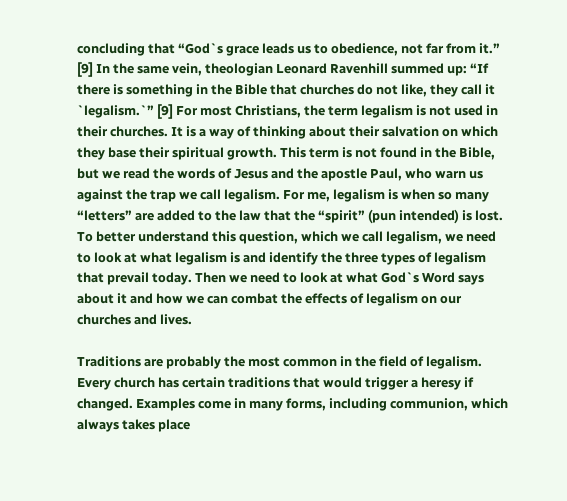concluding that “God`s grace leads us to obedience, not far from it.” [9] In the same vein, theologian Leonard Ravenhill summed up: “If there is something in the Bible that churches do not like, they call it `legalism.`” [9] For most Christians, the term legalism is not used in their churches. It is a way of thinking about their salvation on which they base their spiritual growth. This term is not found in the Bible, but we read the words of Jesus and the apostle Paul, who warn us against the trap we call legalism. For me, legalism is when so many “letters” are added to the law that the “spirit” (pun intended) is lost. To better understand this question, which we call legalism, we need to look at what legalism is and identify the three types of legalism that prevail today. Then we need to look at what God`s Word says about it and how we can combat the effects of legalism on our churches and lives.

Traditions are probably the most common in the field of legalism. Every church has certain traditions that would trigger a heresy if changed. Examples come in many forms, including communion, which always takes place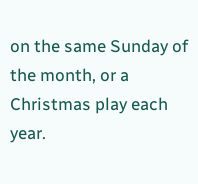on the same Sunday of the month, or a Christmas play each year.